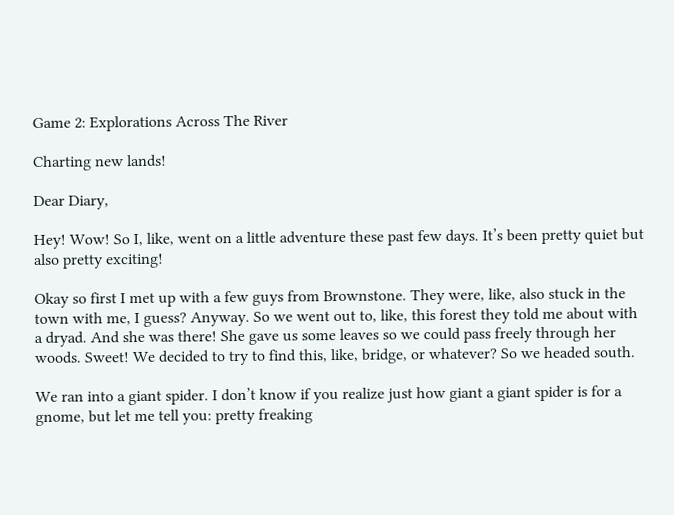Game 2: Explorations Across The River

Charting new lands!

Dear Diary,

Hey! Wow! So I, like, went on a little adventure these past few days. It’s been pretty quiet but also pretty exciting!

Okay so first I met up with a few guys from Brownstone. They were, like, also stuck in the town with me, I guess? Anyway. So we went out to, like, this forest they told me about with a dryad. And she was there! She gave us some leaves so we could pass freely through her woods. Sweet! We decided to try to find this, like, bridge, or whatever? So we headed south.

We ran into a giant spider. I don’t know if you realize just how giant a giant spider is for a gnome, but let me tell you: pretty freaking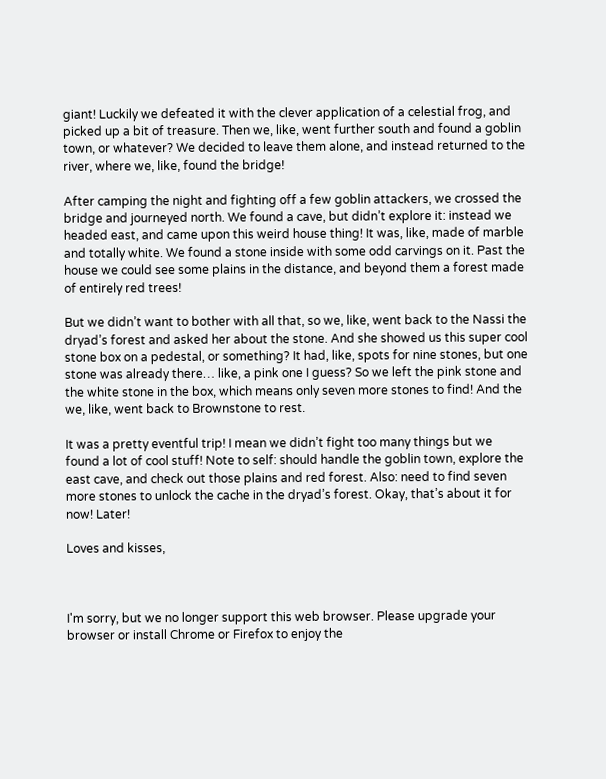giant! Luckily we defeated it with the clever application of a celestial frog, and picked up a bit of treasure. Then we, like, went further south and found a goblin town, or whatever? We decided to leave them alone, and instead returned to the river, where we, like, found the bridge!

After camping the night and fighting off a few goblin attackers, we crossed the bridge and journeyed north. We found a cave, but didn’t explore it: instead we headed east, and came upon this weird house thing! It was, like, made of marble and totally white. We found a stone inside with some odd carvings on it. Past the house we could see some plains in the distance, and beyond them a forest made of entirely red trees!

But we didn’t want to bother with all that, so we, like, went back to the Nassi the dryad’s forest and asked her about the stone. And she showed us this super cool stone box on a pedestal, or something? It had, like, spots for nine stones, but one stone was already there… like, a pink one I guess? So we left the pink stone and the white stone in the box, which means only seven more stones to find! And the we, like, went back to Brownstone to rest.

It was a pretty eventful trip! I mean we didn’t fight too many things but we found a lot of cool stuff! Note to self: should handle the goblin town, explore the east cave, and check out those plains and red forest. Also: need to find seven more stones to unlock the cache in the dryad’s forest. Okay, that’s about it for now! Later!

Loves and kisses,



I'm sorry, but we no longer support this web browser. Please upgrade your browser or install Chrome or Firefox to enjoy the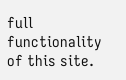full functionality of this site.